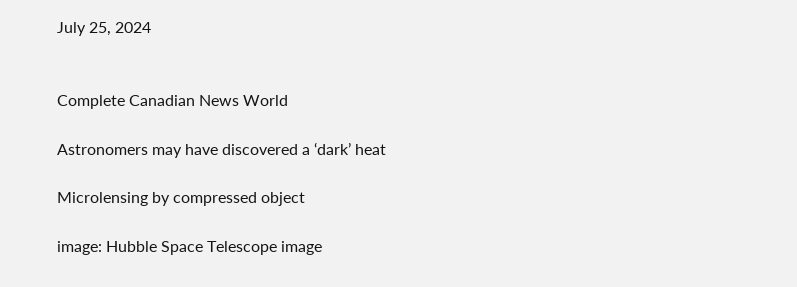July 25, 2024


Complete Canadian News World

Astronomers may have discovered a ‘dark’ heat

Microlensing by compressed object

image: Hubble Space Telescope image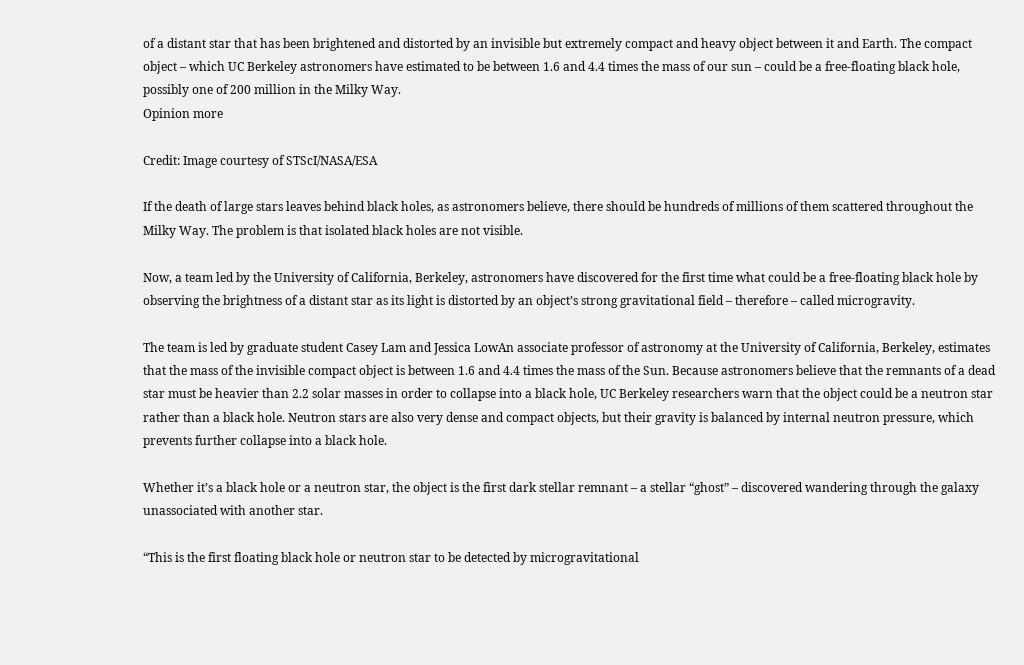of a distant star that has been brightened and distorted by an invisible but extremely compact and heavy object between it and Earth. The compact object – which UC Berkeley astronomers have estimated to be between 1.6 and 4.4 times the mass of our sun – could be a free-floating black hole, possibly one of 200 million in the Milky Way.
Opinion more

Credit: Image courtesy of STScI/NASA/ESA

If the death of large stars leaves behind black holes, as astronomers believe, there should be hundreds of millions of them scattered throughout the Milky Way. The problem is that isolated black holes are not visible.

Now, a team led by the University of California, Berkeley, astronomers have discovered for the first time what could be a free-floating black hole by observing the brightness of a distant star as its light is distorted by an object’s strong gravitational field – therefore – called microgravity.

The team is led by graduate student Casey Lam and Jessica LowAn associate professor of astronomy at the University of California, Berkeley, estimates that the mass of the invisible compact object is between 1.6 and 4.4 times the mass of the Sun. Because astronomers believe that the remnants of a dead star must be heavier than 2.2 solar masses in order to collapse into a black hole, UC Berkeley researchers warn that the object could be a neutron star rather than a black hole. Neutron stars are also very dense and compact objects, but their gravity is balanced by internal neutron pressure, which prevents further collapse into a black hole.

Whether it’s a black hole or a neutron star, the object is the first dark stellar remnant – a stellar “ghost” – discovered wandering through the galaxy unassociated with another star.

“This is the first floating black hole or neutron star to be detected by microgravitational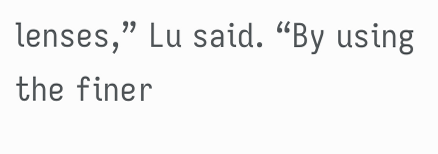lenses,” Lu said. “By using the finer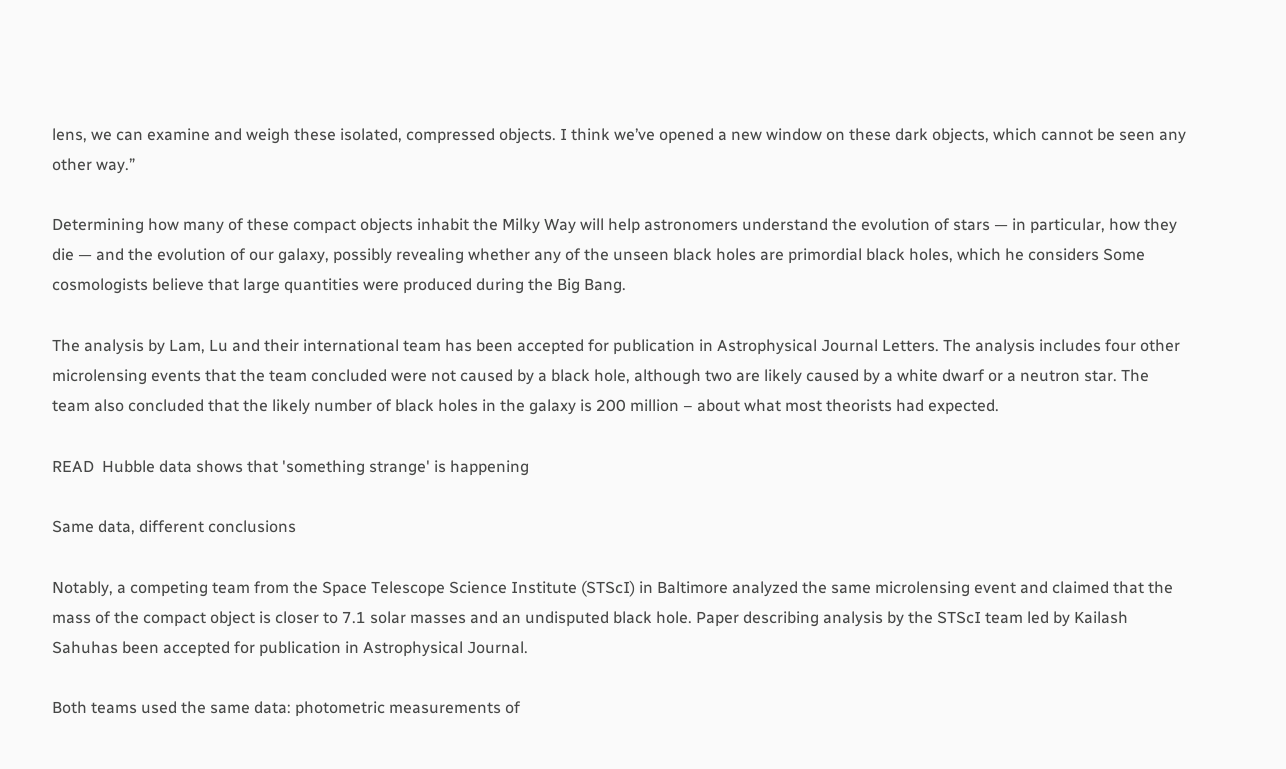lens, we can examine and weigh these isolated, compressed objects. I think we’ve opened a new window on these dark objects, which cannot be seen any other way.”

Determining how many of these compact objects inhabit the Milky Way will help astronomers understand the evolution of stars — in particular, how they die — and the evolution of our galaxy, possibly revealing whether any of the unseen black holes are primordial black holes, which he considers Some cosmologists believe that large quantities were produced during the Big Bang.

The analysis by Lam, Lu and their international team has been accepted for publication in Astrophysical Journal Letters. The analysis includes four other microlensing events that the team concluded were not caused by a black hole, although two are likely caused by a white dwarf or a neutron star. The team also concluded that the likely number of black holes in the galaxy is 200 million – about what most theorists had expected.

READ  Hubble data shows that 'something strange' is happening

Same data, different conclusions

Notably, a competing team from the Space Telescope Science Institute (STScI) in Baltimore analyzed the same microlensing event and claimed that the mass of the compact object is closer to 7.1 solar masses and an undisputed black hole. Paper describing analysis by the STScI team led by Kailash Sahuhas been accepted for publication in Astrophysical Journal.

Both teams used the same data: photometric measurements of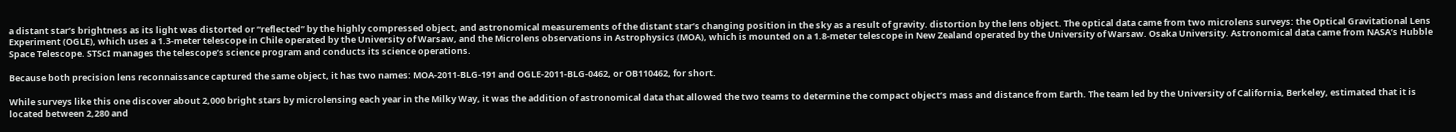a distant star’s brightness as its light was distorted or “reflected” by the highly compressed object, and astronomical measurements of the distant star’s changing position in the sky as a result of gravity. distortion by the lens object. The optical data came from two microlens surveys: the Optical Gravitational Lens Experiment (OGLE), which uses a 1.3-meter telescope in Chile operated by the University of Warsaw, and the Microlens observations in Astrophysics (MOA), which is mounted on a 1.8-meter telescope in New Zealand operated by the University of Warsaw. Osaka University. Astronomical data came from NASA’s Hubble Space Telescope. STScI manages the telescope’s science program and conducts its science operations.

Because both precision lens reconnaissance captured the same object, it has two names: MOA-2011-BLG-191 and OGLE-2011-BLG-0462, or OB110462, for short.

While surveys like this one discover about 2,000 bright stars by microlensing each year in the Milky Way, it was the addition of astronomical data that allowed the two teams to determine the compact object’s mass and distance from Earth. The team led by the University of California, Berkeley, estimated that it is located between 2,280 and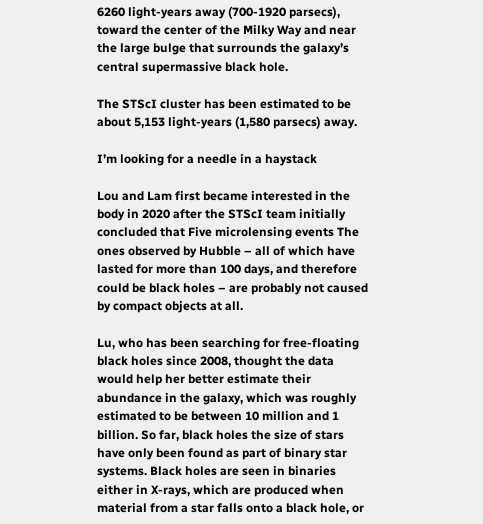6260 light-years away (700-1920 parsecs), toward the center of the Milky Way and near the large bulge that surrounds the galaxy’s central supermassive black hole.

The STScI cluster has been estimated to be about 5,153 light-years (1,580 parsecs) away.

I’m looking for a needle in a haystack

Lou and Lam first became interested in the body in 2020 after the STScI team initially concluded that Five microlensing events The ones observed by Hubble – all of which have lasted for more than 100 days, and therefore could be black holes – are probably not caused by compact objects at all.

Lu, who has been searching for free-floating black holes since 2008, thought the data would help her better estimate their abundance in the galaxy, which was roughly estimated to be between 10 million and 1 billion. So far, black holes the size of stars have only been found as part of binary star systems. Black holes are seen in binaries either in X-rays, which are produced when material from a star falls onto a black hole, or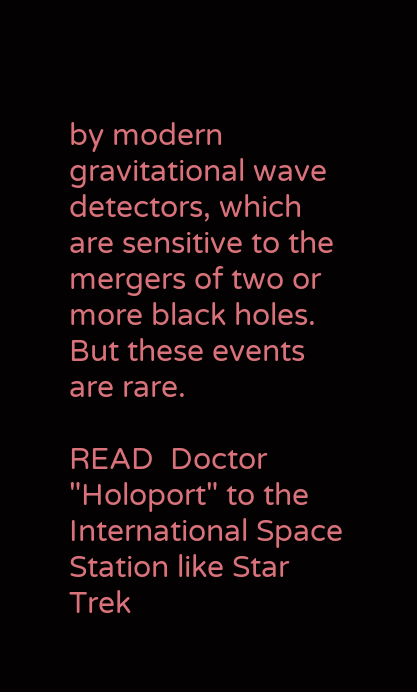by modern gravitational wave detectors, which are sensitive to the mergers of two or more black holes. But these events are rare.

READ  Doctor "Holoport" to the International Space Station like Star Trek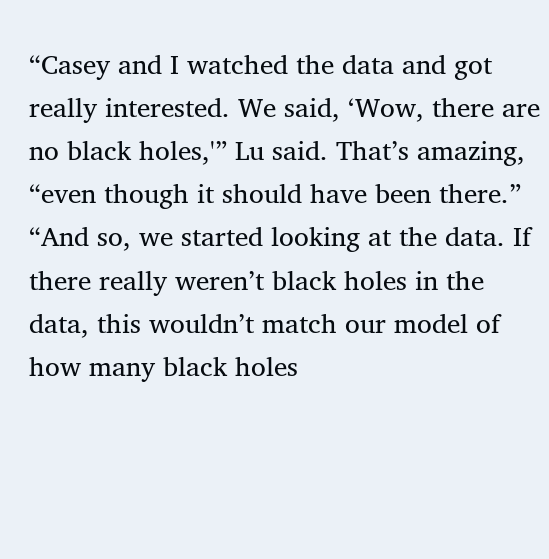“Casey and I watched the data and got really interested. We said, ‘Wow, there are no black holes,'” Lu said. That’s amazing, “even though it should have been there.” “And so, we started looking at the data. If there really weren’t black holes in the data, this wouldn’t match our model of how many black holes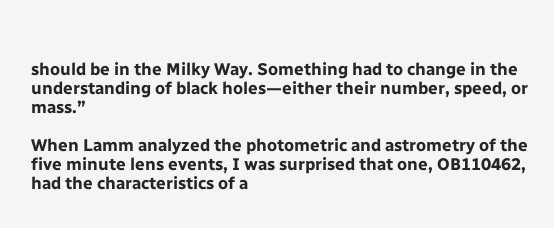should be in the Milky Way. Something had to change in the understanding of black holes—either their number, speed, or mass.”

When Lamm analyzed the photometric and astrometry of the five minute lens events, I was surprised that one, OB110462, had the characteristics of a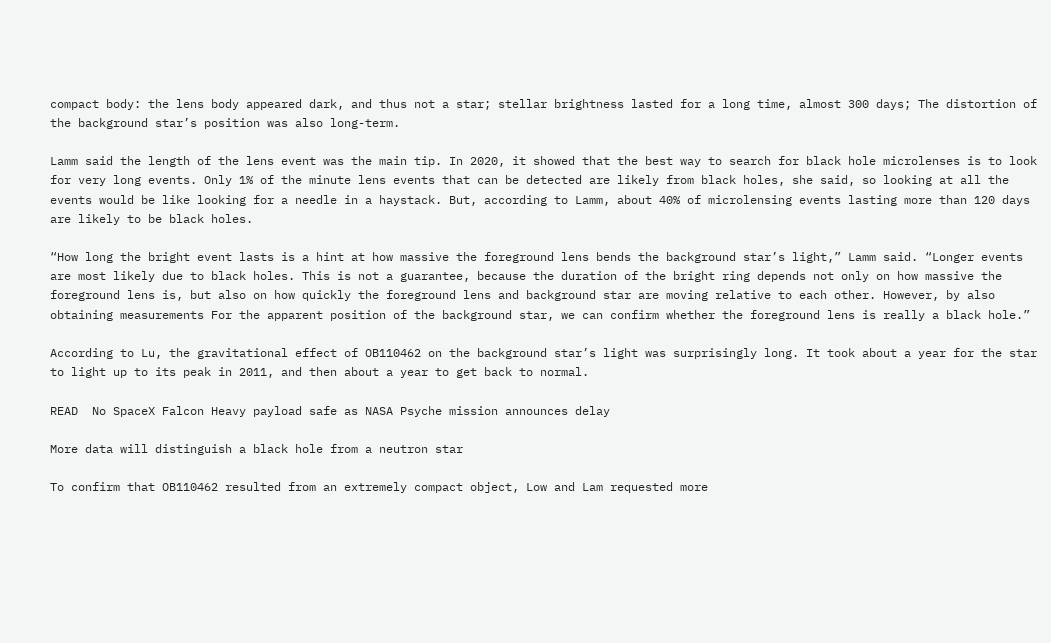compact body: the lens body appeared dark, and thus not a star; stellar brightness lasted for a long time, almost 300 days; The distortion of the background star’s position was also long-term.

Lamm said the length of the lens event was the main tip. In 2020, it showed that the best way to search for black hole microlenses is to look for very long events. Only 1% of the minute lens events that can be detected are likely from black holes, she said, so looking at all the events would be like looking for a needle in a haystack. But, according to Lamm, about 40% of microlensing events lasting more than 120 days are likely to be black holes.

“How long the bright event lasts is a hint at how massive the foreground lens bends the background star’s light,” Lamm said. “Longer events are most likely due to black holes. This is not a guarantee, because the duration of the bright ring depends not only on how massive the foreground lens is, but also on how quickly the foreground lens and background star are moving relative to each other. However, by also obtaining measurements For the apparent position of the background star, we can confirm whether the foreground lens is really a black hole.”

According to Lu, the gravitational effect of OB110462 on the background star’s light was surprisingly long. It took about a year for the star to light up to its peak in 2011, and then about a year to get back to normal.

READ  No SpaceX Falcon Heavy payload safe as NASA Psyche mission announces delay

More data will distinguish a black hole from a neutron star

To confirm that OB110462 resulted from an extremely compact object, Low and Lam requested more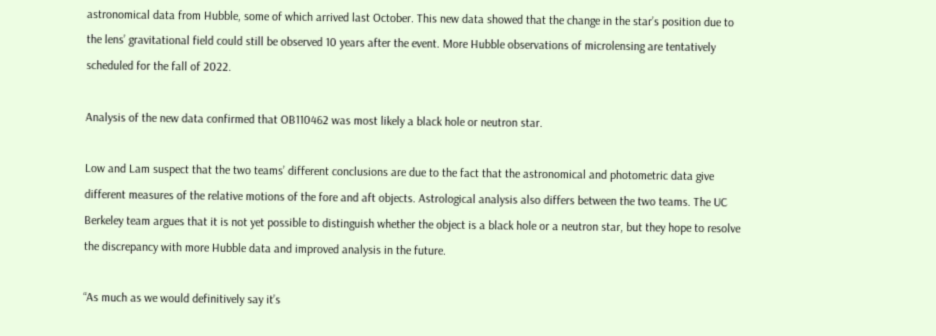astronomical data from Hubble, some of which arrived last October. This new data showed that the change in the star’s position due to the lens’ gravitational field could still be observed 10 years after the event. More Hubble observations of microlensing are tentatively scheduled for the fall of 2022.

Analysis of the new data confirmed that OB110462 was most likely a black hole or neutron star.

Low and Lam suspect that the two teams’ different conclusions are due to the fact that the astronomical and photometric data give different measures of the relative motions of the fore and aft objects. Astrological analysis also differs between the two teams. The UC Berkeley team argues that it is not yet possible to distinguish whether the object is a black hole or a neutron star, but they hope to resolve the discrepancy with more Hubble data and improved analysis in the future.

“As much as we would definitively say it’s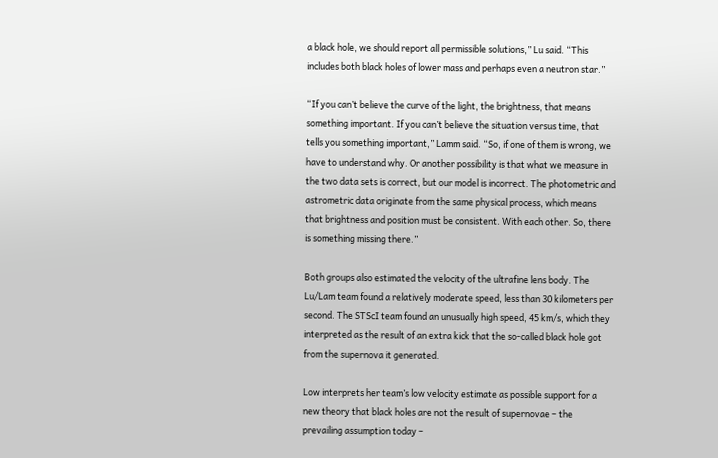a black hole, we should report all permissible solutions,” Lu said. “This includes both black holes of lower mass and perhaps even a neutron star.”

“If you can’t believe the curve of the light, the brightness, that means something important. If you can’t believe the situation versus time, that tells you something important,” Lamm said. “So, if one of them is wrong, we have to understand why. Or another possibility is that what we measure in the two data sets is correct, but our model is incorrect. The photometric and astrometric data originate from the same physical process, which means that brightness and position must be consistent. With each other. So, there is something missing there.”

Both groups also estimated the velocity of the ultrafine lens body. The Lu/Lam team found a relatively moderate speed, less than 30 kilometers per second. The STScI team found an unusually high speed, 45 km/s, which they interpreted as the result of an extra kick that the so-called black hole got from the supernova it generated.

Low interprets her team’s low velocity estimate as possible support for a new theory that black holes are not the result of supernovae – the prevailing assumption today –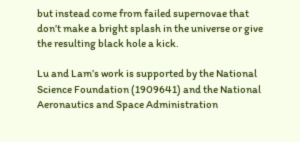but instead come from failed supernovae that don’t make a bright splash in the universe or give the resulting black hole a kick.

Lu and Lam’s work is supported by the National Science Foundation (1909641) and the National Aeronautics and Space Administration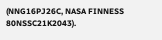(NNG16PJ26C, NASA FINNESS 80NSSC21K2043).